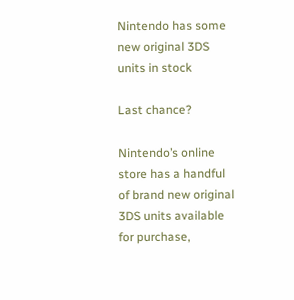Nintendo has some new original 3DS units in stock

Last chance?

Nintendo’s online store has a handful of brand new original 3DS units available for purchase,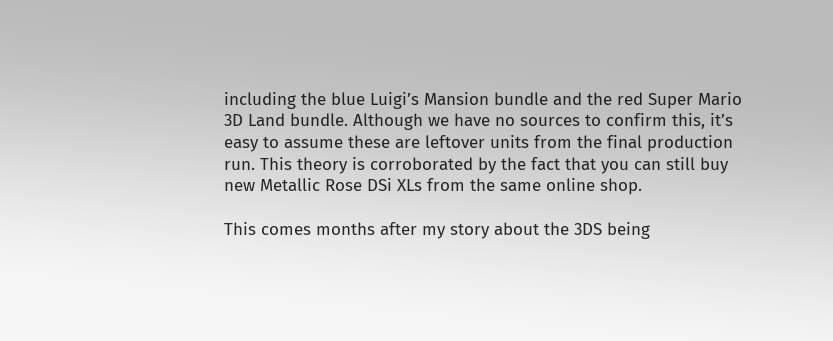including the blue Luigi’s Mansion bundle and the red Super Mario 3D Land bundle. Although we have no sources to confirm this, it’s easy to assume these are leftover units from the final production run. This theory is corroborated by the fact that you can still buy new Metallic Rose DSi XLs from the same online shop.

This comes months after my story about the 3DS being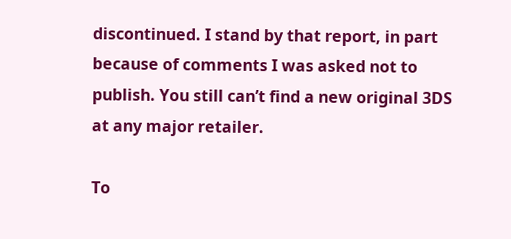discontinued. I stand by that report, in part because of comments I was asked not to publish. You still can’t find a new original 3DS at any major retailer.

To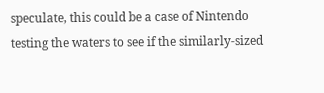speculate, this could be a case of Nintendo testing the waters to see if the similarly-sized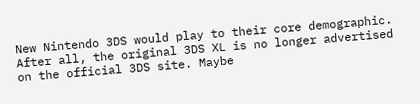New Nintendo 3DS would play to their core demographic. After all, the original 3DS XL is no longer advertised on the official 3DS site. Maybe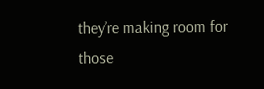they’re making room for those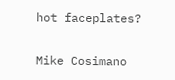hot faceplates?

Mike Cosimano